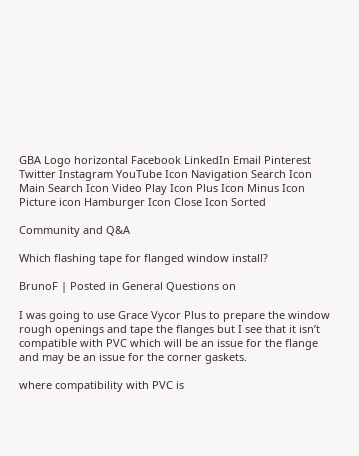GBA Logo horizontal Facebook LinkedIn Email Pinterest Twitter Instagram YouTube Icon Navigation Search Icon Main Search Icon Video Play Icon Plus Icon Minus Icon Picture icon Hamburger Icon Close Icon Sorted

Community and Q&A

Which flashing tape for flanged window install?

BrunoF | Posted in General Questions on

I was going to use Grace Vycor Plus to prepare the window rough openings and tape the flanges but I see that it isn’t compatible with PVC which will be an issue for the flange and may be an issue for the corner gaskets.

where compatibility with PVC is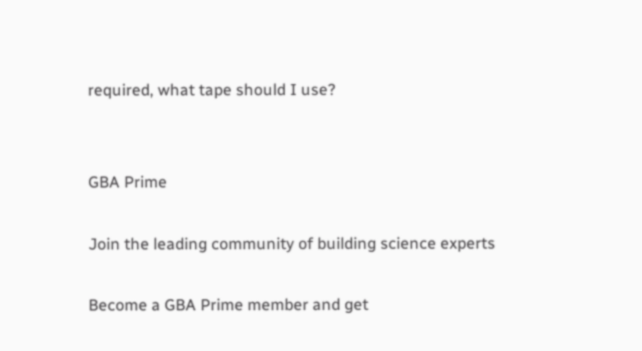required, what tape should I use?


GBA Prime

Join the leading community of building science experts

Become a GBA Prime member and get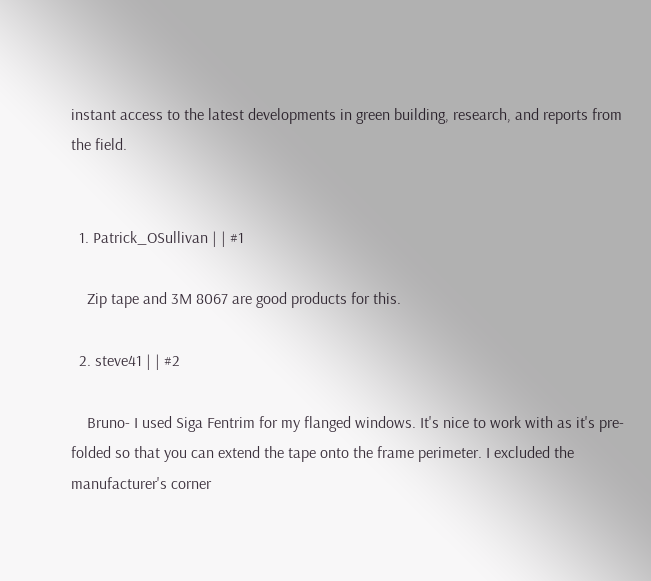instant access to the latest developments in green building, research, and reports from the field.


  1. Patrick_OSullivan | | #1

    Zip tape and 3M 8067 are good products for this.

  2. steve41 | | #2

    Bruno- I used Siga Fentrim for my flanged windows. It's nice to work with as it's pre-folded so that you can extend the tape onto the frame perimeter. I excluded the manufacturer's corner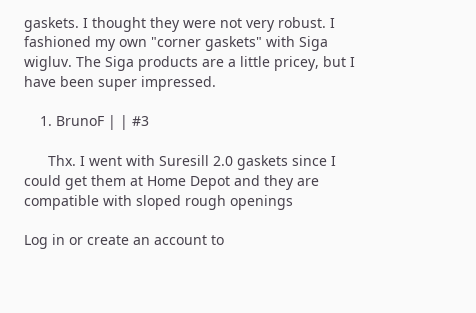gaskets. I thought they were not very robust. I fashioned my own "corner gaskets" with Siga wigluv. The Siga products are a little pricey, but I have been super impressed.

    1. BrunoF | | #3

      Thx. I went with Suresill 2.0 gaskets since I could get them at Home Depot and they are compatible with sloped rough openings

Log in or create an account to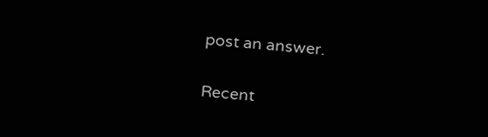post an answer.


Recent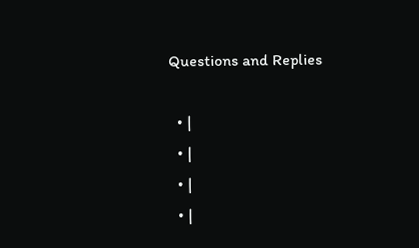Questions and Replies

  • |
  • |
  • |
  • |